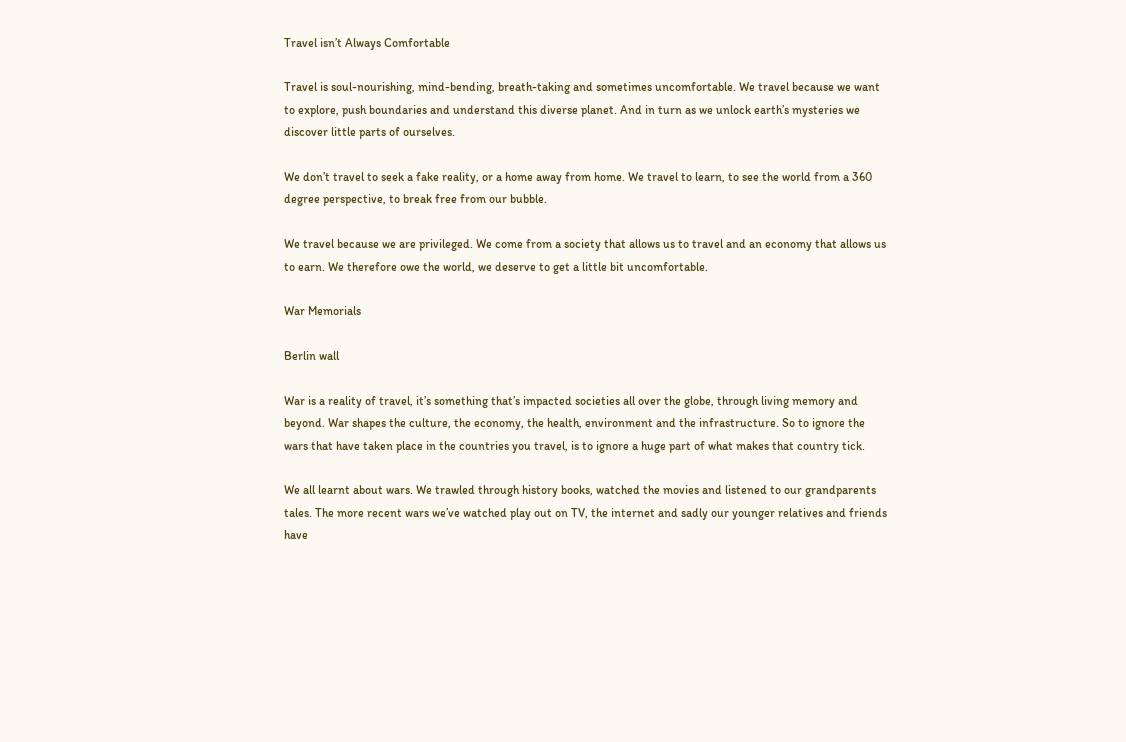Travel isn’t Always Comfortable

Travel is soul-nourishing, mind-bending, breath-taking and sometimes uncomfortable. We travel because we want to explore, push boundaries and understand this diverse planet. And in turn as we unlock earth’s mysteries we discover little parts of ourselves.

We don’t travel to seek a fake reality, or a home away from home. We travel to learn, to see the world from a 360 degree perspective, to break free from our bubble.

We travel because we are privileged. We come from a society that allows us to travel and an economy that allows us to earn. We therefore owe the world, we deserve to get a little bit uncomfortable.

War Memorials

Berlin wall

War is a reality of travel, it’s something that’s impacted societies all over the globe, through living memory and beyond. War shapes the culture, the economy, the health, environment and the infrastructure. So to ignore the wars that have taken place in the countries you travel, is to ignore a huge part of what makes that country tick.

We all learnt about wars. We trawled through history books, watched the movies and listened to our grandparents tales. The more recent wars we’ve watched play out on TV, the internet and sadly our younger relatives and friends have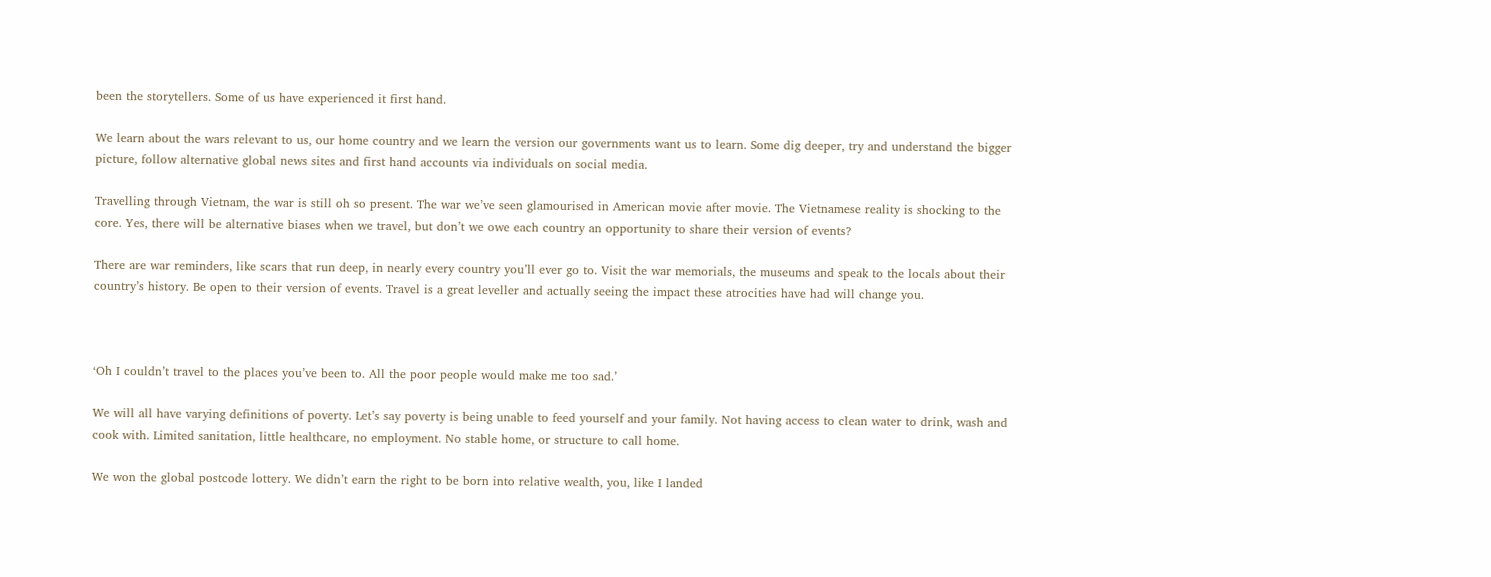been the storytellers. Some of us have experienced it first hand.

We learn about the wars relevant to us, our home country and we learn the version our governments want us to learn. Some dig deeper, try and understand the bigger picture, follow alternative global news sites and first hand accounts via individuals on social media.

Travelling through Vietnam, the war is still oh so present. The war we’ve seen glamourised in American movie after movie. The Vietnamese reality is shocking to the core. Yes, there will be alternative biases when we travel, but don’t we owe each country an opportunity to share their version of events?

There are war reminders, like scars that run deep, in nearly every country you’ll ever go to. Visit the war memorials, the museums and speak to the locals about their country’s history. Be open to their version of events. Travel is a great leveller and actually seeing the impact these atrocities have had will change you.



‘Oh I couldn’t travel to the places you’ve been to. All the poor people would make me too sad.’

We will all have varying definitions of poverty. Let’s say poverty is being unable to feed yourself and your family. Not having access to clean water to drink, wash and cook with. Limited sanitation, little healthcare, no employment. No stable home, or structure to call home.

We won the global postcode lottery. We didn’t earn the right to be born into relative wealth, you, like I landed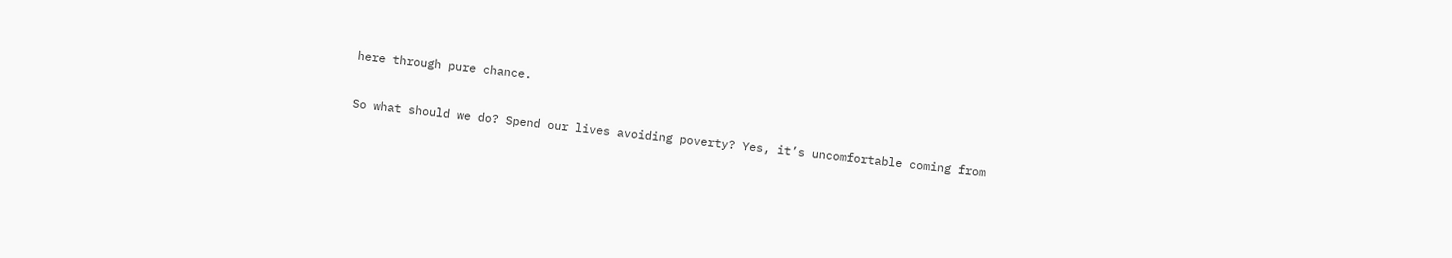here through pure chance.

So what should we do? Spend our lives avoiding poverty? Yes, it’s uncomfortable coming from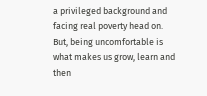a privileged background and facing real poverty head on. But, being uncomfortable is what makes us grow, learn and then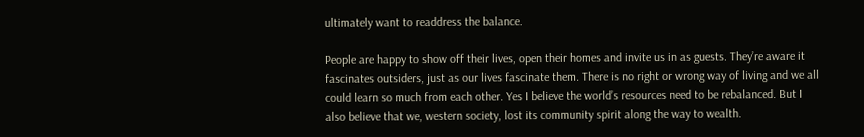ultimately want to readdress the balance.

People are happy to show off their lives, open their homes and invite us in as guests. They’re aware it fascinates outsiders, just as our lives fascinate them. There is no right or wrong way of living and we all could learn so much from each other. Yes I believe the world’s resources need to be rebalanced. But I also believe that we, western society, lost its community spirit along the way to wealth.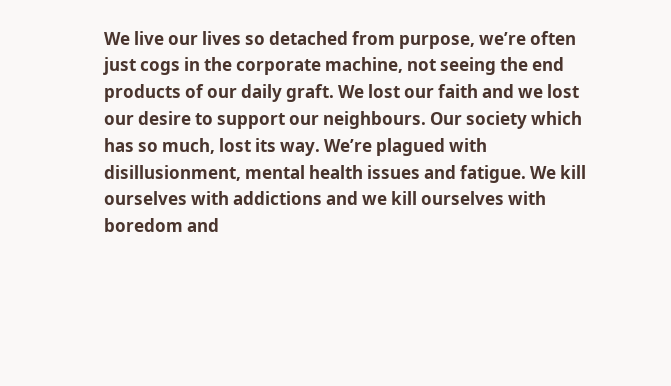We live our lives so detached from purpose, we’re often just cogs in the corporate machine, not seeing the end products of our daily graft. We lost our faith and we lost our desire to support our neighbours. Our society which has so much, lost its way. We’re plagued with disillusionment, mental health issues and fatigue. We kill ourselves with addictions and we kill ourselves with boredom and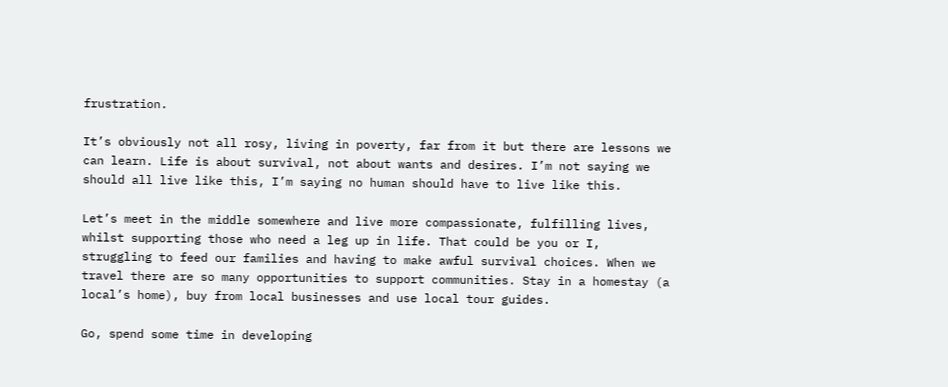frustration.

It’s obviously not all rosy, living in poverty, far from it but there are lessons we can learn. Life is about survival, not about wants and desires. I’m not saying we should all live like this, I’m saying no human should have to live like this.

Let’s meet in the middle somewhere and live more compassionate, fulfilling lives, whilst supporting those who need a leg up in life. That could be you or I, struggling to feed our families and having to make awful survival choices. When we travel there are so many opportunities to support communities. Stay in a homestay (a local’s home), buy from local businesses and use local tour guides.

Go, spend some time in developing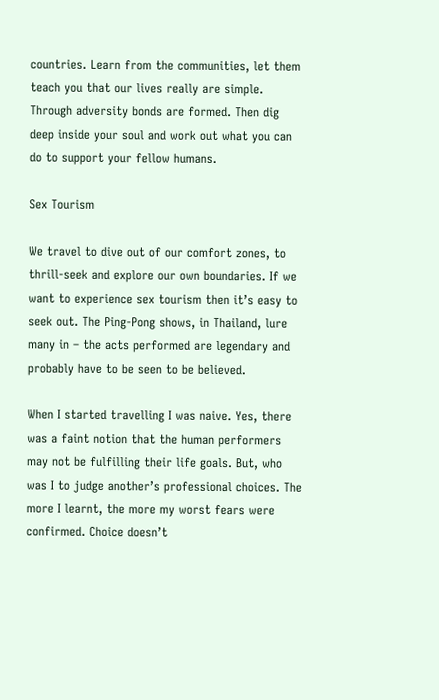countries. Learn from the communities, let them teach you that our lives really are simple. Through adversity bonds are formed. Then dig deep inside your soul and work out what you can do to support your fellow humans.

Sex Tourism

We travel to dive out of our comfort zones, to thrill-seek and explore our own boundaries. If we want to experience sex tourism then it’s easy to seek out. The Ping-Pong shows, in Thailand, lure many in – the acts performed are legendary and probably have to be seen to be believed.

When I started travelling I was naive. Yes, there was a faint notion that the human performers may not be fulfilling their life goals. But, who was I to judge another’s professional choices. The more I learnt, the more my worst fears were confirmed. Choice doesn’t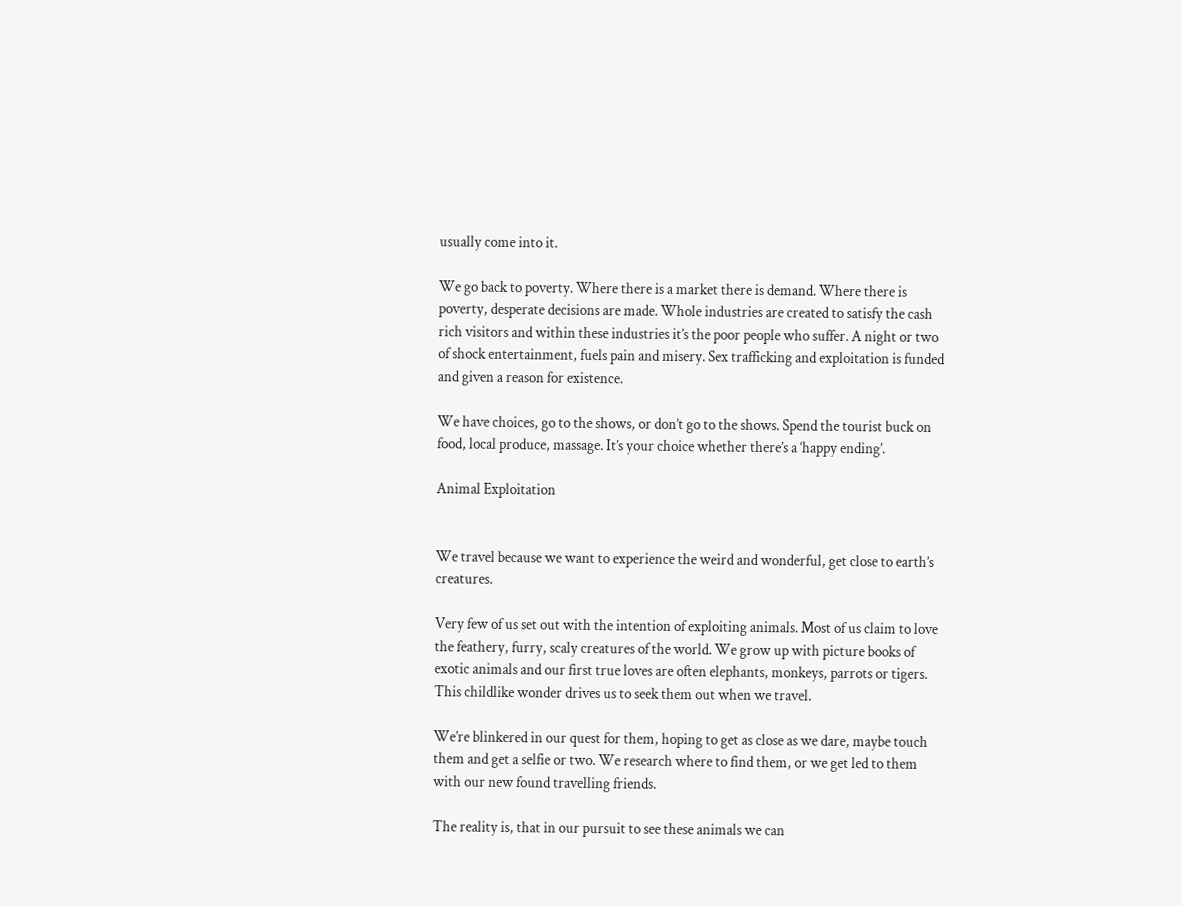usually come into it.

We go back to poverty. Where there is a market there is demand. Where there is poverty, desperate decisions are made. Whole industries are created to satisfy the cash rich visitors and within these industries it’s the poor people who suffer. A night or two of shock entertainment, fuels pain and misery. Sex trafficking and exploitation is funded and given a reason for existence.

We have choices, go to the shows, or don’t go to the shows. Spend the tourist buck on food, local produce, massage. It’s your choice whether there’s a ‘happy ending’.

Animal Exploitation


We travel because we want to experience the weird and wonderful, get close to earth’s creatures.

Very few of us set out with the intention of exploiting animals. Most of us claim to love the feathery, furry, scaly creatures of the world. We grow up with picture books of exotic animals and our first true loves are often elephants, monkeys, parrots or tigers. This childlike wonder drives us to seek them out when we travel.

We’re blinkered in our quest for them, hoping to get as close as we dare, maybe touch them and get a selfie or two. We research where to find them, or we get led to them with our new found travelling friends.

The reality is, that in our pursuit to see these animals we can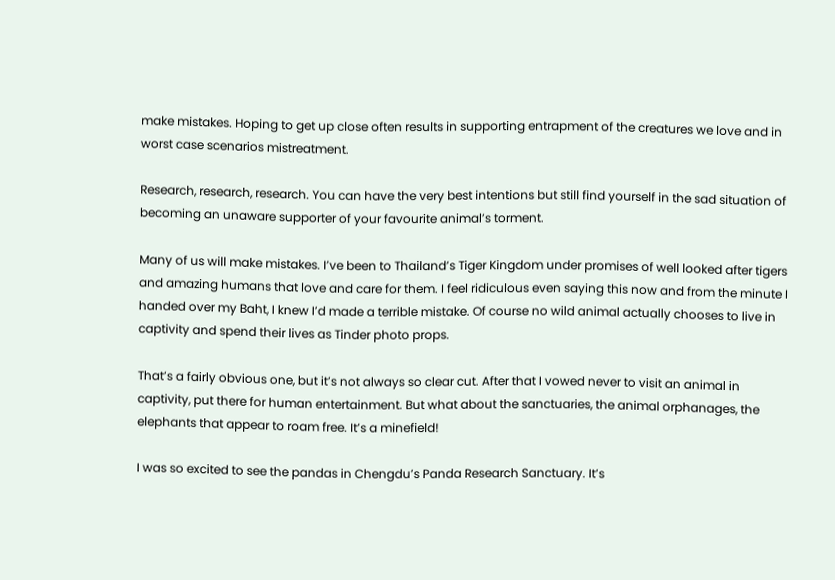make mistakes. Hoping to get up close often results in supporting entrapment of the creatures we love and in worst case scenarios mistreatment.

Research, research, research. You can have the very best intentions but still find yourself in the sad situation of becoming an unaware supporter of your favourite animal’s torment.

Many of us will make mistakes. I’ve been to Thailand’s Tiger Kingdom under promises of well looked after tigers and amazing humans that love and care for them. I feel ridiculous even saying this now and from the minute I handed over my Baht, I knew I’d made a terrible mistake. Of course no wild animal actually chooses to live in captivity and spend their lives as Tinder photo props.

That’s a fairly obvious one, but it’s not always so clear cut. After that I vowed never to visit an animal in captivity, put there for human entertainment. But what about the sanctuaries, the animal orphanages, the elephants that appear to roam free. It’s a minefield!

I was so excited to see the pandas in Chengdu’s Panda Research Sanctuary. It’s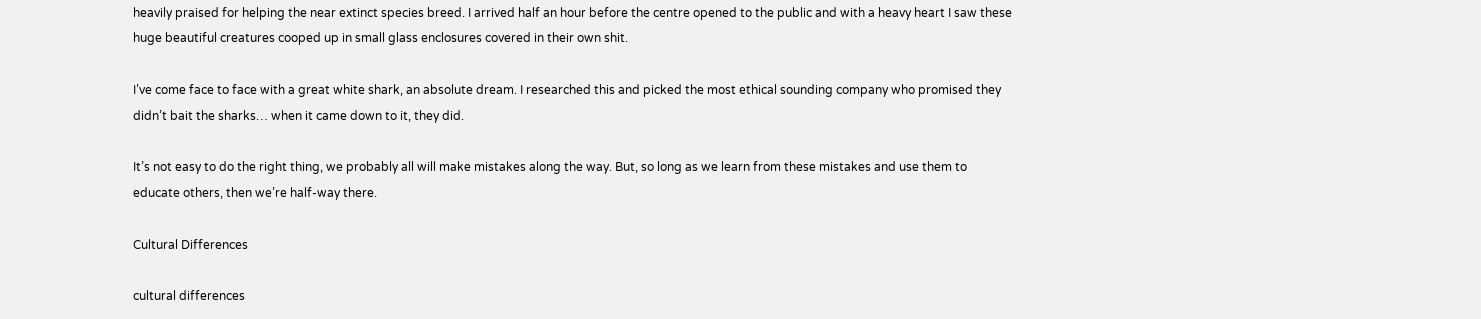heavily praised for helping the near extinct species breed. I arrived half an hour before the centre opened to the public and with a heavy heart I saw these huge beautiful creatures cooped up in small glass enclosures covered in their own shit.

I’ve come face to face with a great white shark, an absolute dream. I researched this and picked the most ethical sounding company who promised they didn’t bait the sharks… when it came down to it, they did.

It’s not easy to do the right thing, we probably all will make mistakes along the way. But, so long as we learn from these mistakes and use them to educate others, then we’re half-way there.

Cultural Differences

cultural differences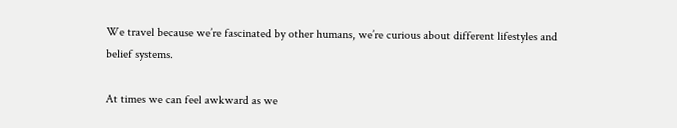We travel because we’re fascinated by other humans, we’re curious about different lifestyles and belief systems.

At times we can feel awkward as we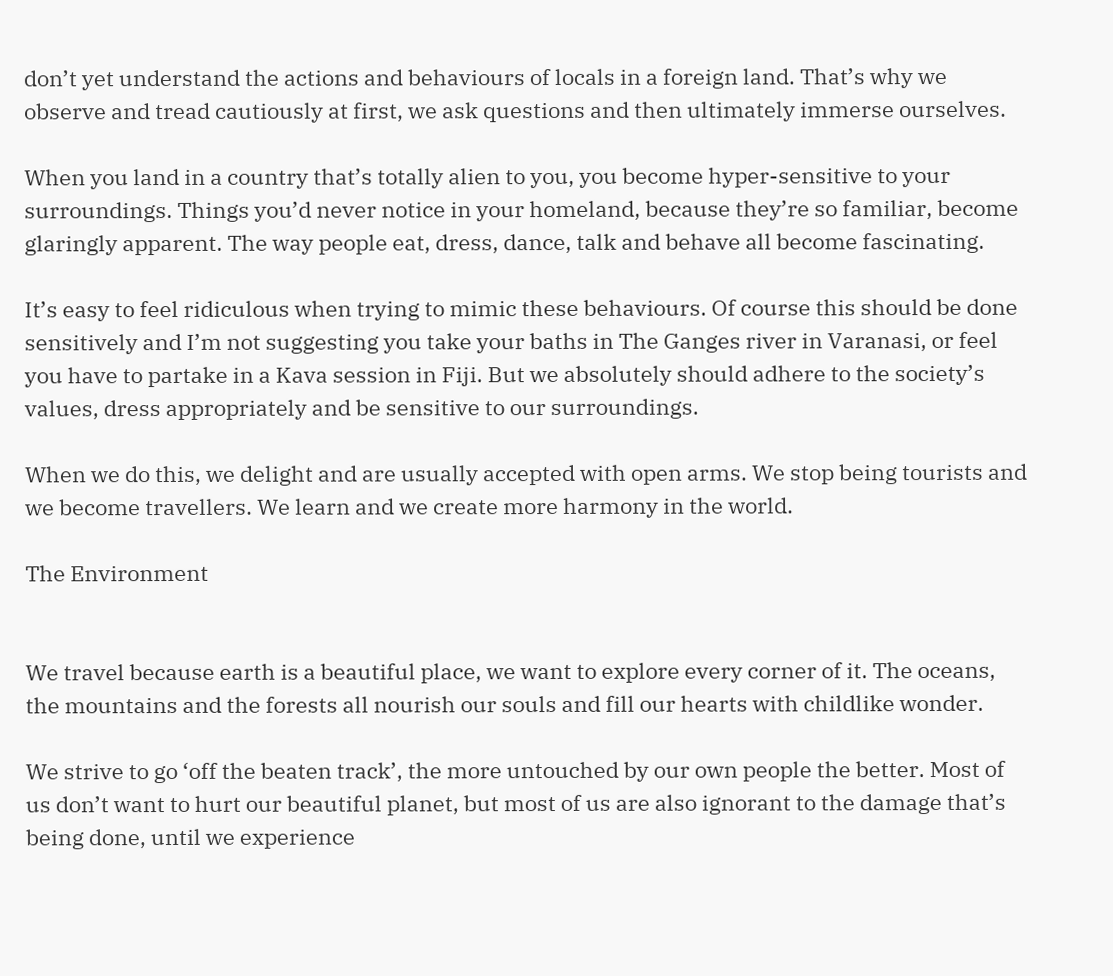don’t yet understand the actions and behaviours of locals in a foreign land. That’s why we observe and tread cautiously at first, we ask questions and then ultimately immerse ourselves.

When you land in a country that’s totally alien to you, you become hyper-sensitive to your surroundings. Things you’d never notice in your homeland, because they’re so familiar, become glaringly apparent. The way people eat, dress, dance, talk and behave all become fascinating.

It’s easy to feel ridiculous when trying to mimic these behaviours. Of course this should be done sensitively and I’m not suggesting you take your baths in The Ganges river in Varanasi, or feel you have to partake in a Kava session in Fiji. But we absolutely should adhere to the society’s values, dress appropriately and be sensitive to our surroundings.

When we do this, we delight and are usually accepted with open arms. We stop being tourists and we become travellers. We learn and we create more harmony in the world.

The Environment


We travel because earth is a beautiful place, we want to explore every corner of it. The oceans, the mountains and the forests all nourish our souls and fill our hearts with childlike wonder.

We strive to go ‘off the beaten track’, the more untouched by our own people the better. Most of us don’t want to hurt our beautiful planet, but most of us are also ignorant to the damage that’s being done, until we experience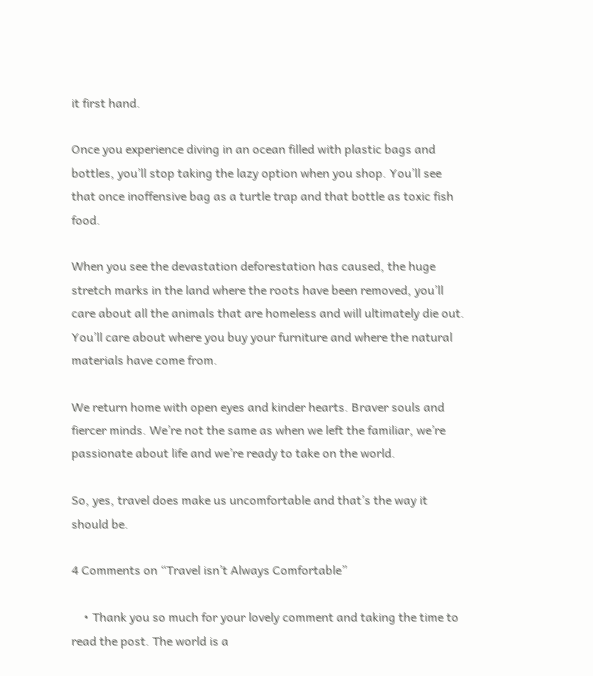it first hand.

Once you experience diving in an ocean filled with plastic bags and bottles, you’ll stop taking the lazy option when you shop. You’ll see that once inoffensive bag as a turtle trap and that bottle as toxic fish food.

When you see the devastation deforestation has caused, the huge stretch marks in the land where the roots have been removed, you’ll care about all the animals that are homeless and will ultimately die out. You’ll care about where you buy your furniture and where the natural materials have come from.

We return home with open eyes and kinder hearts. Braver souls and fiercer minds. We’re not the same as when we left the familiar, we’re passionate about life and we’re ready to take on the world.

So, yes, travel does make us uncomfortable and that’s the way it should be.

4 Comments on “Travel isn’t Always Comfortable”

    • Thank you so much for your lovely comment and taking the time to read the post. The world is a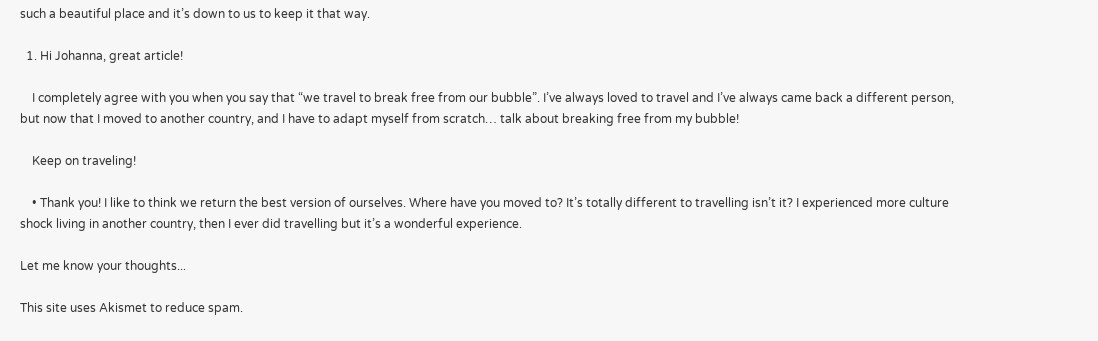such a beautiful place and it’s down to us to keep it that way.

  1. Hi Johanna, great article!

    I completely agree with you when you say that “we travel to break free from our bubble”. I’ve always loved to travel and I’ve always came back a different person, but now that I moved to another country, and I have to adapt myself from scratch… talk about breaking free from my bubble!

    Keep on traveling!

    • Thank you! I like to think we return the best version of ourselves. Where have you moved to? It’s totally different to travelling isn’t it? I experienced more culture shock living in another country, then I ever did travelling but it’s a wonderful experience.

Let me know your thoughts...

This site uses Akismet to reduce spam.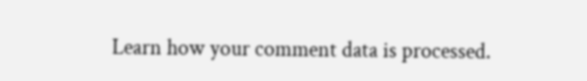Learn how your comment data is processed.